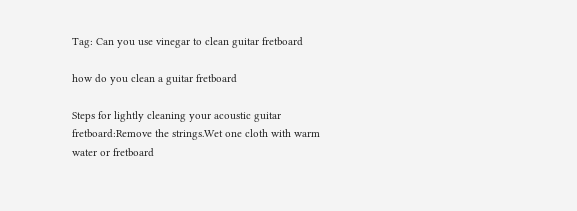Tag: Can you use vinegar to clean guitar fretboard

how do you clean a guitar fretboard

Steps for lightly cleaning your acoustic guitar fretboard:Remove the strings.Wet one cloth with warm water or fretboard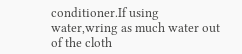conditioner.If using water,wring as much water out of the cloth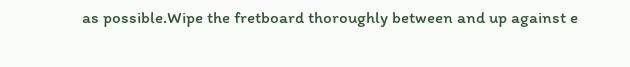as possible.Wipe the fretboard thoroughly between and up against e